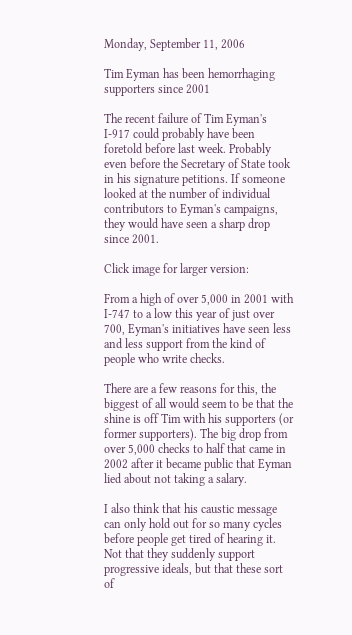Monday, September 11, 2006

Tim Eyman has been hemorrhaging supporters since 2001

The recent failure of Tim Eyman's I-917 could probably have been foretold before last week. Probably even before the Secretary of State took in his signature petitions. If someone looked at the number of individual contributors to Eyman's campaigns, they would have seen a sharp drop since 2001.

Click image for larger version:

From a high of over 5,000 in 2001 with I-747 to a low this year of just over 700, Eyman's initiatives have seen less and less support from the kind of people who write checks.

There are a few reasons for this, the biggest of all would seem to be that the shine is off Tim with his supporters (or former supporters). The big drop from over 5,000 checks to half that came in 2002 after it became public that Eyman lied about not taking a salary.

I also think that his caustic message can only hold out for so many cycles before people get tired of hearing it. Not that they suddenly support progressive ideals, but that these sort of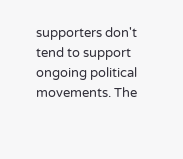supporters don't tend to support ongoing political movements. The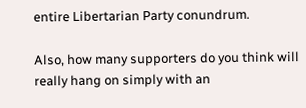entire Libertarian Party conundrum.

Also, how many supporters do you think will really hang on simply with an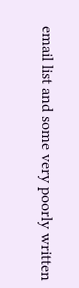email list and some very poorly written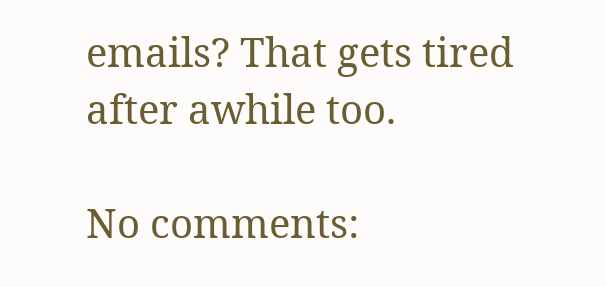emails? That gets tired after awhile too.

No comments: